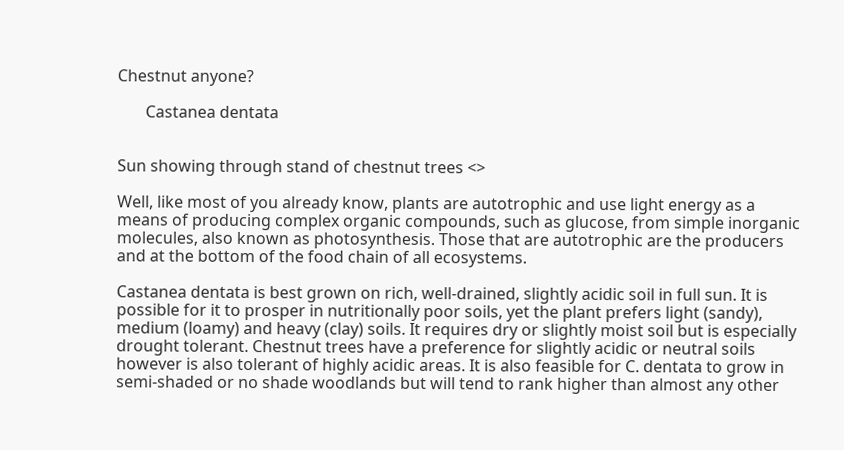Chestnut anyone?

       Castanea dentata


Sun showing through stand of chestnut trees <>

Well, like most of you already know, plants are autotrophic and use light energy as a means of producing complex organic compounds, such as glucose, from simple inorganic molecules, also known as photosynthesis. Those that are autotrophic are the producers and at the bottom of the food chain of all ecosystems.

Castanea dentata is best grown on rich, well-drained, slightly acidic soil in full sun. It is possible for it to prosper in nutritionally poor soils, yet the plant prefers light (sandy), medium (loamy) and heavy (clay) soils. It requires dry or slightly moist soil but is especially drought tolerant. Chestnut trees have a preference for slightly acidic or neutral soils however is also tolerant of highly acidic areas. It is also feasible for C. dentata to grow in semi-shaded or no shade woodlands but will tend to rank higher than almost any other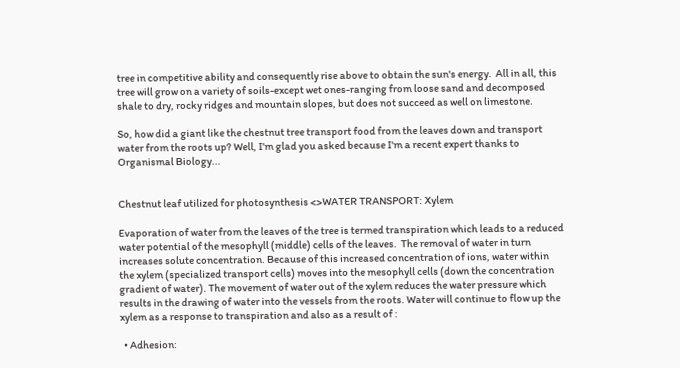tree in competitive ability and consequently rise above to obtain the sun's energy.  All in all, this tree will grow on a variety of soils-except wet ones-ranging from loose sand and decomposed shale to dry, rocky ridges and mountain slopes, but does not succeed as well on limestone.

So, how did a giant like the chestnut tree transport food from the leaves down and transport water from the roots up? Well, I'm glad you asked because I'm a recent expert thanks to Organismal Biology...


Chestnut leaf utilized for photosynthesis <>WATER TRANSPORT: Xylem

Evaporation of water from the leaves of the tree is termed transpiration which leads to a reduced water potential of the mesophyll (middle) cells of the leaves.  The removal of water in turn increases solute concentration. Because of this increased concentration of ions, water within the xylem (specialized transport cells) moves into the mesophyll cells (down the concentration gradient of water). The movement of water out of the xylem reduces the water pressure which results in the drawing of water into the vessels from the roots. Water will continue to flow up the xylem as a response to transpiration and also as a result of :

  • Adhesion: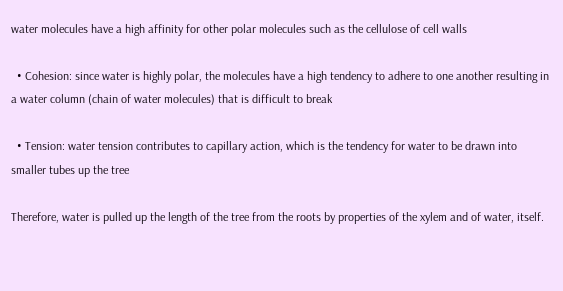water molecules have a high affinity for other polar molecules such as the cellulose of cell walls

  • Cohesion: since water is highly polar, the molecules have a high tendency to adhere to one another resulting in a water column (chain of water molecules) that is difficult to break

  • Tension: water tension contributes to capillary action, which is the tendency for water to be drawn into smaller tubes up the tree

Therefore, water is pulled up the length of the tree from the roots by properties of the xylem and of water, itself.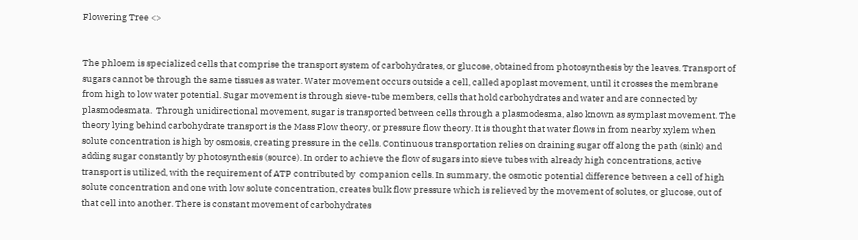Flowering Tree <>


The phloem is specialized cells that comprise the transport system of carbohydrates, or glucose, obtained from photosynthesis by the leaves. Transport of sugars cannot be through the same tissues as water. Water movement occurs outside a cell, called apoplast movement, until it crosses the membrane from high to low water potential. Sugar movement is through sieve-tube members, cells that hold carbohydrates and water and are connected by plasmodesmata.  Through unidirectional movement, sugar is transported between cells through a plasmodesma, also known as symplast movement. The theory lying behind carbohydrate transport is the Mass Flow theory, or pressure flow theory. It is thought that water flows in from nearby xylem when solute concentration is high by osmosis, creating pressure in the cells. Continuous transportation relies on draining sugar off along the path (sink) and adding sugar constantly by photosynthesis (source). In order to achieve the flow of sugars into sieve tubes with already high concentrations, active transport is utilized, with the requirement of ATP contributed by  companion cells. In summary, the osmotic potential difference between a cell of high solute concentration and one with low solute concentration, creates bulk flow pressure which is relieved by the movement of solutes, or glucose, out of that cell into another. There is constant movement of carbohydrates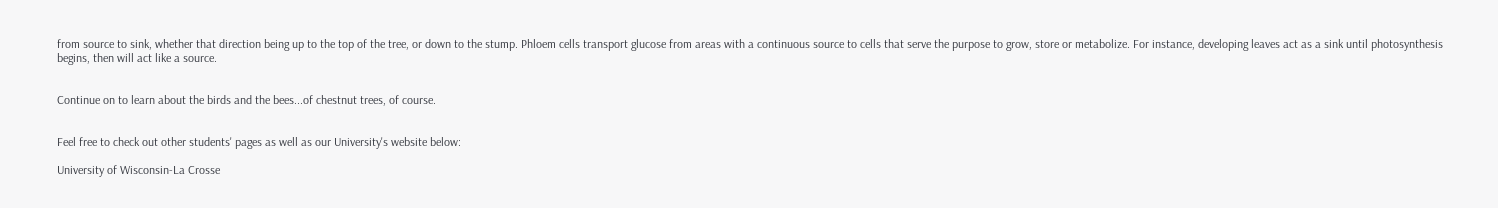from source to sink, whether that direction being up to the top of the tree, or down to the stump. Phloem cells transport glucose from areas with a continuous source to cells that serve the purpose to grow, store or metabolize. For instance, developing leaves act as a sink until photosynthesis begins, then will act like a source.


Continue on to learn about the birds and the bees...of chestnut trees, of course.


Feel free to check out other students' pages as well as our University's website below:

University of Wisconsin-La Crosse